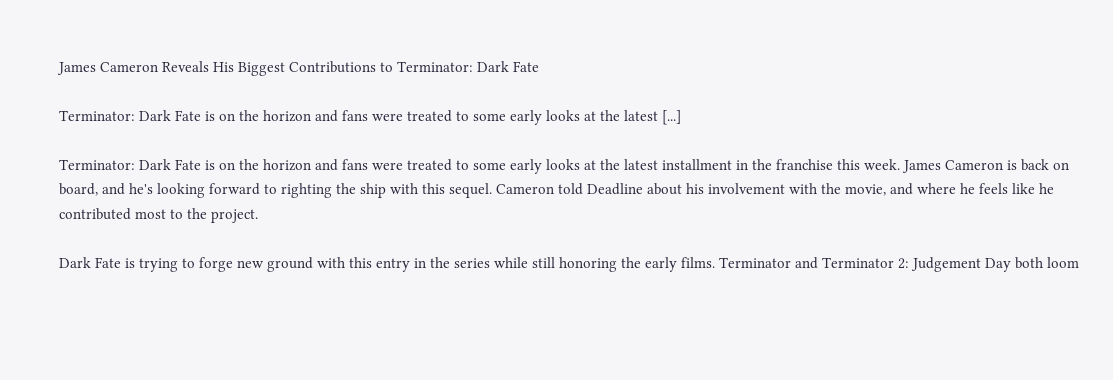James Cameron Reveals His Biggest Contributions to Terminator: Dark Fate

Terminator: Dark Fate is on the horizon and fans were treated to some early looks at the latest [...]

Terminator: Dark Fate is on the horizon and fans were treated to some early looks at the latest installment in the franchise this week. James Cameron is back on board, and he's looking forward to righting the ship with this sequel. Cameron told Deadline about his involvement with the movie, and where he feels like he contributed most to the project.

Dark Fate is trying to forge new ground with this entry in the series while still honoring the early films. Terminator and Terminator 2: Judgement Day both loom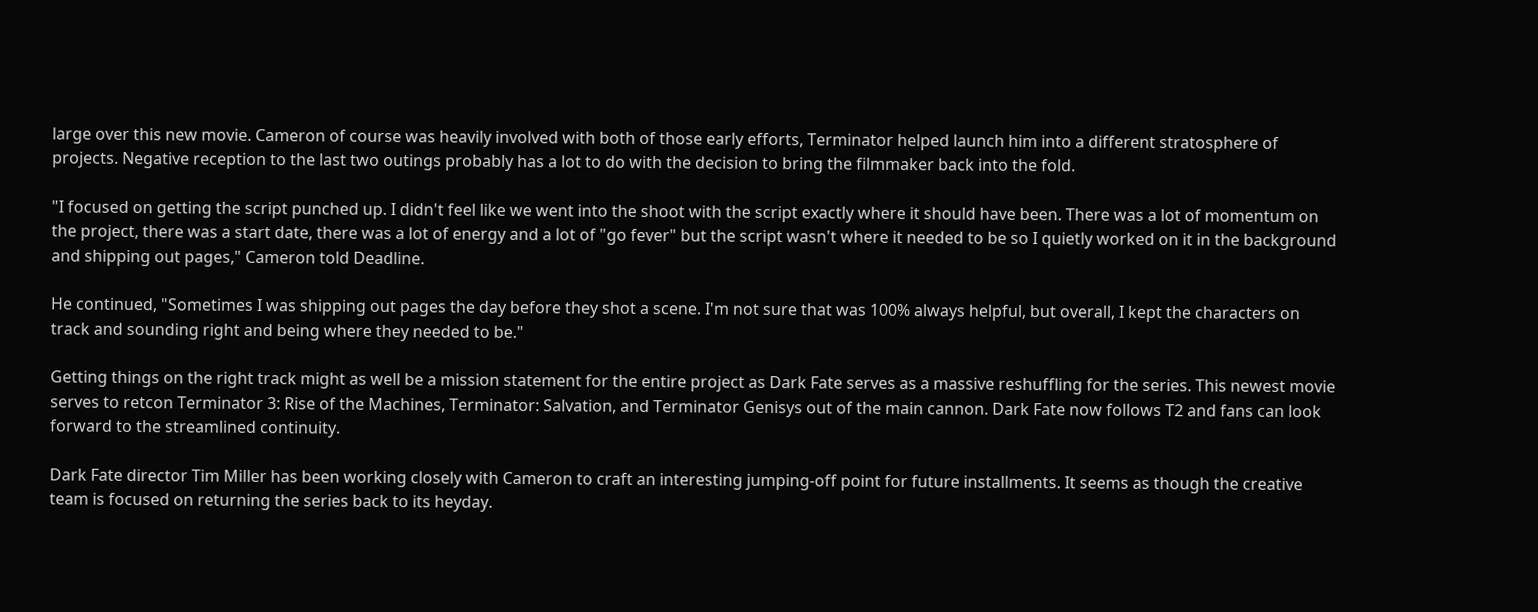large over this new movie. Cameron of course was heavily involved with both of those early efforts, Terminator helped launch him into a different stratosphere of projects. Negative reception to the last two outings probably has a lot to do with the decision to bring the filmmaker back into the fold.

"I focused on getting the script punched up. I didn't feel like we went into the shoot with the script exactly where it should have been. There was a lot of momentum on the project, there was a start date, there was a lot of energy and a lot of "go fever" but the script wasn't where it needed to be so I quietly worked on it in the background and shipping out pages," Cameron told Deadline.

He continued, "Sometimes I was shipping out pages the day before they shot a scene. I'm not sure that was 100% always helpful, but overall, I kept the characters on track and sounding right and being where they needed to be."

Getting things on the right track might as well be a mission statement for the entire project as Dark Fate serves as a massive reshuffling for the series. This newest movie serves to retcon Terminator 3: Rise of the Machines, Terminator: Salvation, and Terminator Genisys out of the main cannon. Dark Fate now follows T2 and fans can look forward to the streamlined continuity.

Dark Fate director Tim Miller has been working closely with Cameron to craft an interesting jumping-off point for future installments. It seems as though the creative team is focused on returning the series back to its heyday.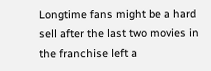Longtime fans might be a hard sell after the last two movies in the franchise left a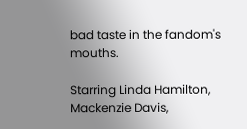bad taste in the fandom's mouths.

Starring Linda Hamilton, Mackenzie Davis,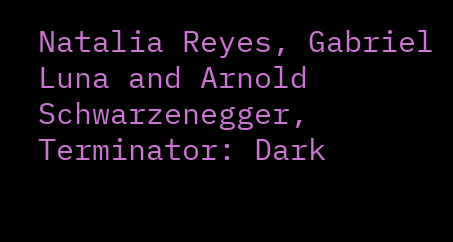Natalia Reyes, Gabriel Luna and Arnold Schwarzenegger, Terminator: Dark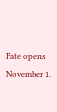Fate opens November 1.